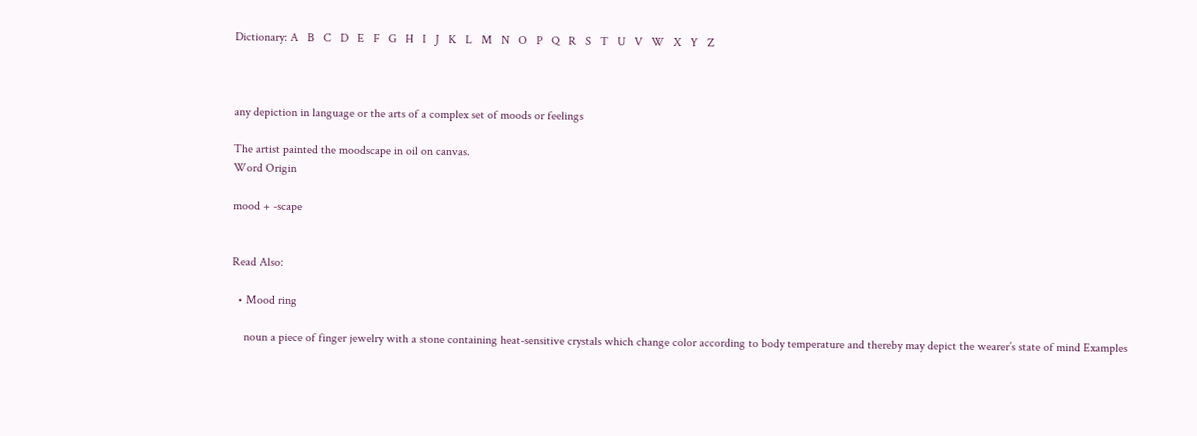Dictionary: A   B   C   D   E   F   G   H   I   J   K   L   M   N   O   P   Q   R   S   T   U   V   W   X   Y   Z



any depiction in language or the arts of a complex set of moods or feelings

The artist painted the moodscape in oil on canvas.
Word Origin

mood + -scape


Read Also:

  • Mood ring

    noun a piece of finger jewelry with a stone containing heat-sensitive crystals which change color according to body temperature and thereby may depict the wearer’s state of mind Examples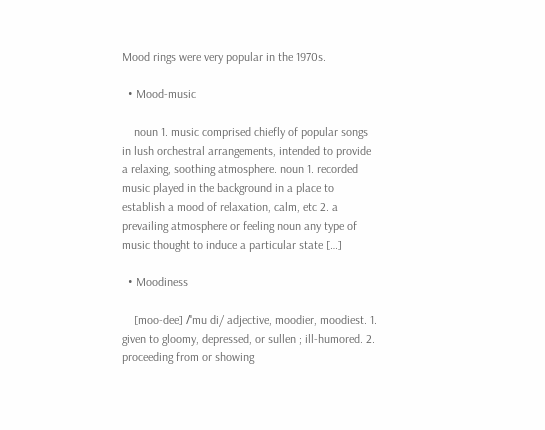Mood rings were very popular in the 1970s.

  • Mood-music

    noun 1. music comprised chiefly of popular songs in lush orchestral arrangements, intended to provide a relaxing, soothing atmosphere. noun 1. recorded music played in the background in a place to establish a mood of relaxation, calm, etc 2. a prevailing atmosphere or feeling noun any type of music thought to induce a particular state […]

  • Moodiness

    [moo-dee] /ˈmu di/ adjective, moodier, moodiest. 1. given to gloomy, depressed, or sullen ; ill-humored. 2. proceeding from or showing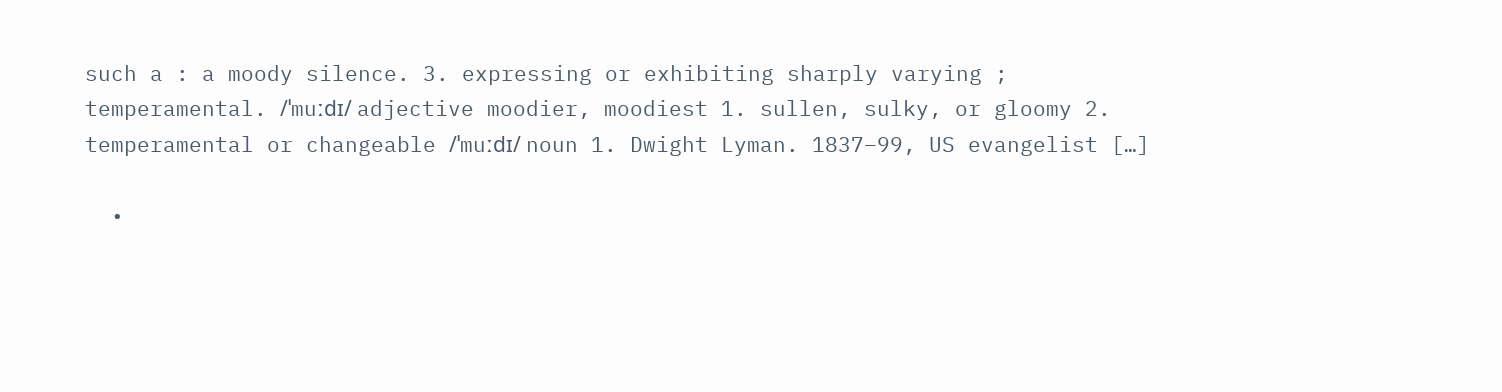such a : a moody silence. 3. expressing or exhibiting sharply varying ; temperamental. /ˈmuːdɪ/ adjective moodier, moodiest 1. sullen, sulky, or gloomy 2. temperamental or changeable /ˈmuːdɪ/ noun 1. Dwight Lyman. 1837–99, US evangelist […]

  •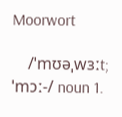Moorwort

    /ˈmʊəˌwɜːt; ˈmɔː-/ noun 1.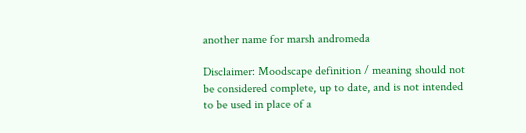another name for marsh andromeda

Disclaimer: Moodscape definition / meaning should not be considered complete, up to date, and is not intended to be used in place of a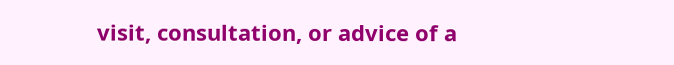visit, consultation, or advice of a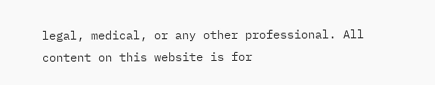legal, medical, or any other professional. All content on this website is for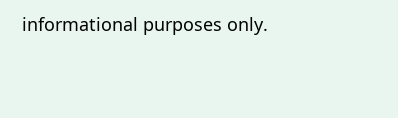informational purposes only.